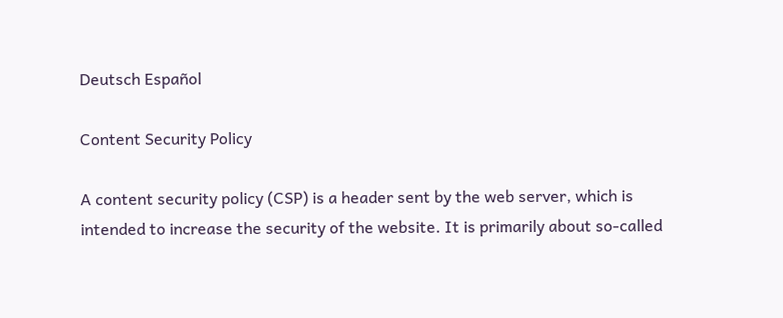Deutsch Español

Content Security Policy

A content security policy (CSP) is a header sent by the web server, which is intended to increase the security of the website. It is primarily about so-called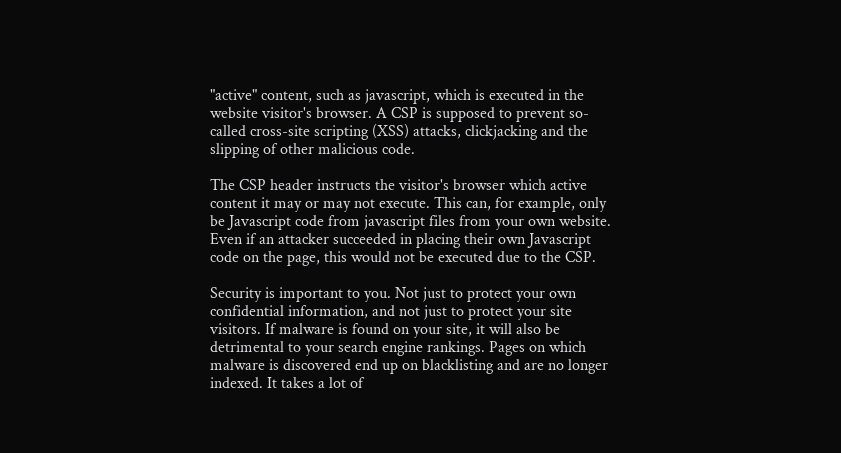"active" content, such as javascript, which is executed in the website visitor's browser. A CSP is supposed to prevent so-called cross-site scripting (XSS) attacks, clickjacking and the slipping of other malicious code.

The CSP header instructs the visitor's browser which active content it may or may not execute. This can, for example, only be Javascript code from javascript files from your own website. Even if an attacker succeeded in placing their own Javascript code on the page, this would not be executed due to the CSP.

Security is important to you. Not just to protect your own confidential information, and not just to protect your site visitors. If malware is found on your site, it will also be detrimental to your search engine rankings. Pages on which malware is discovered end up on blacklisting and are no longer indexed. It takes a lot of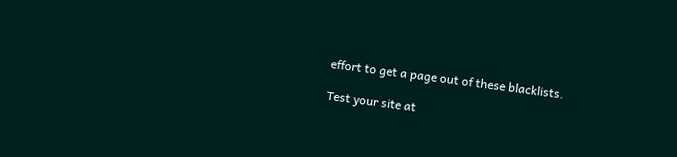effort to get a page out of these blacklists.

Test your site at